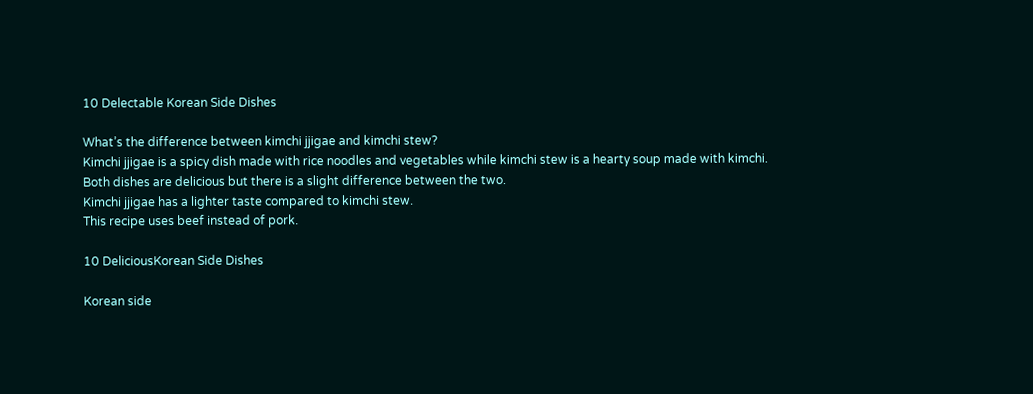10 Delectable Korean Side Dishes

What’s the difference between kimchi jjigae and kimchi stew?
Kimchi jjigae is a spicy dish made with rice noodles and vegetables while kimchi stew is a hearty soup made with kimchi.
Both dishes are delicious but there is a slight difference between the two.
Kimchi jjigae has a lighter taste compared to kimchi stew.
This recipe uses beef instead of pork.

10 DeliciousKorean Side Dishes

Korean side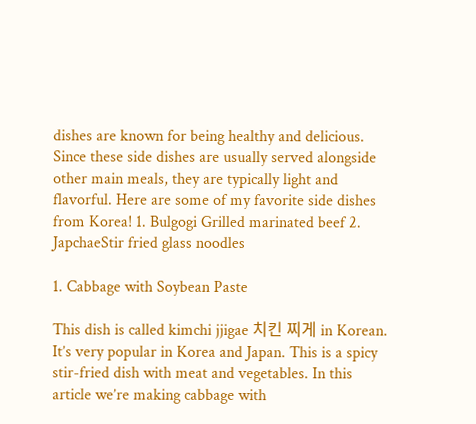dishes are known for being healthy and delicious. Since these side dishes are usually served alongside other main meals, they are typically light and flavorful. Here are some of my favorite side dishes from Korea! 1. Bulgogi Grilled marinated beef 2. JapchaeStir fried glass noodles

1. Cabbage with Soybean Paste

This dish is called kimchi jjigae 치킨 찌게 in Korean. It’s very popular in Korea and Japan. This is a spicy stir-fried dish with meat and vegetables. In this article we’re making cabbage with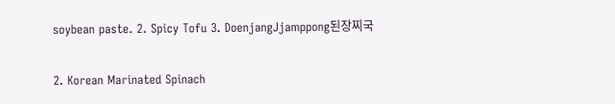soybean paste. 2. Spicy Tofu 3. DoenjangJjamppong된장찌국

2. Korean Marinated Spinach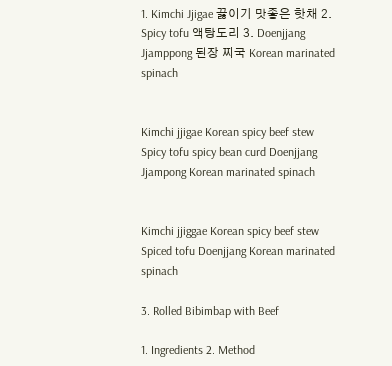1. Kimchi Jjigae 끓이기 맛좋은 핫채 2. Spicy tofu 액탕도리 3. Doenjjang Jjamppong 된장 찌국 Korean marinated spinach


Kimchi jjigae Korean spicy beef stew Spicy tofu spicy bean curd Doenjjang Jjampong Korean marinated spinach


Kimchi jjiggae Korean spicy beef stew Spiced tofu Doenjjang Korean marinated spinach

3. Rolled Bibimbap with Beef

1. Ingredients 2. Method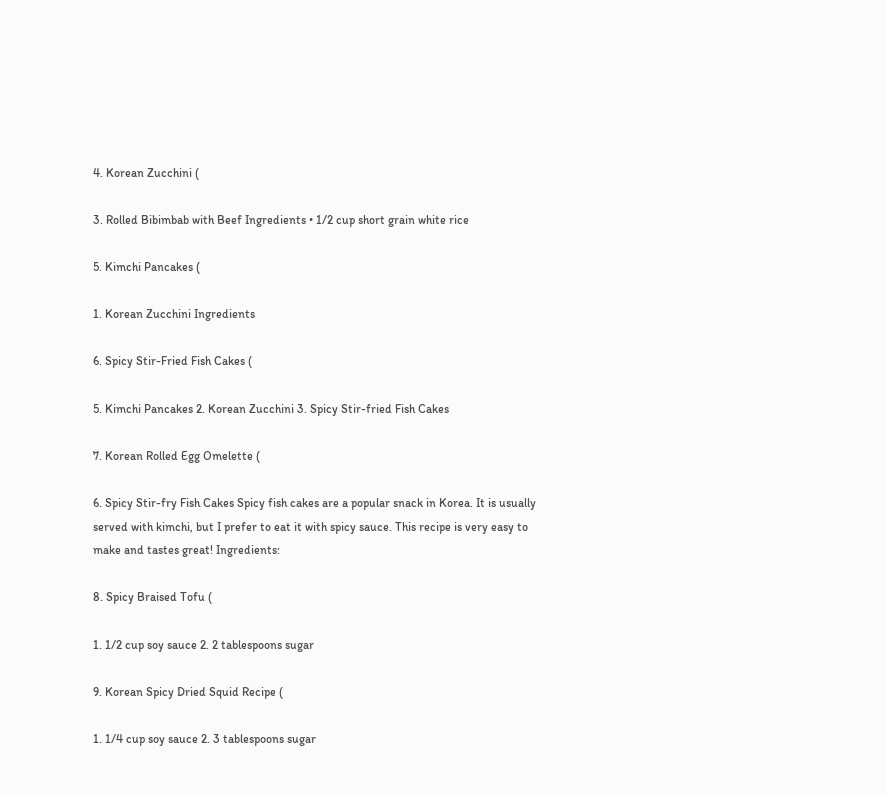4. Korean Zucchini (

3. Rolled Bibimbab with Beef Ingredients • 1/2 cup short grain white rice

5. Kimchi Pancakes (

1. Korean Zucchini Ingredients

6. Spicy Stir-Fried Fish Cakes (

5. Kimchi Pancakes 2. Korean Zucchini 3. Spicy Stir-fried Fish Cakes

7. Korean Rolled Egg Omelette (

6. Spicy Stir-fry Fish Cakes Spicy fish cakes are a popular snack in Korea. It is usually served with kimchi, but I prefer to eat it with spicy sauce. This recipe is very easy to make and tastes great! Ingredients:

8. Spicy Braised Tofu (

1. 1/2 cup soy sauce 2. 2 tablespoons sugar

9. Korean Spicy Dried Squid Recipe (

1. 1/4 cup soy sauce 2. 3 tablespoons sugar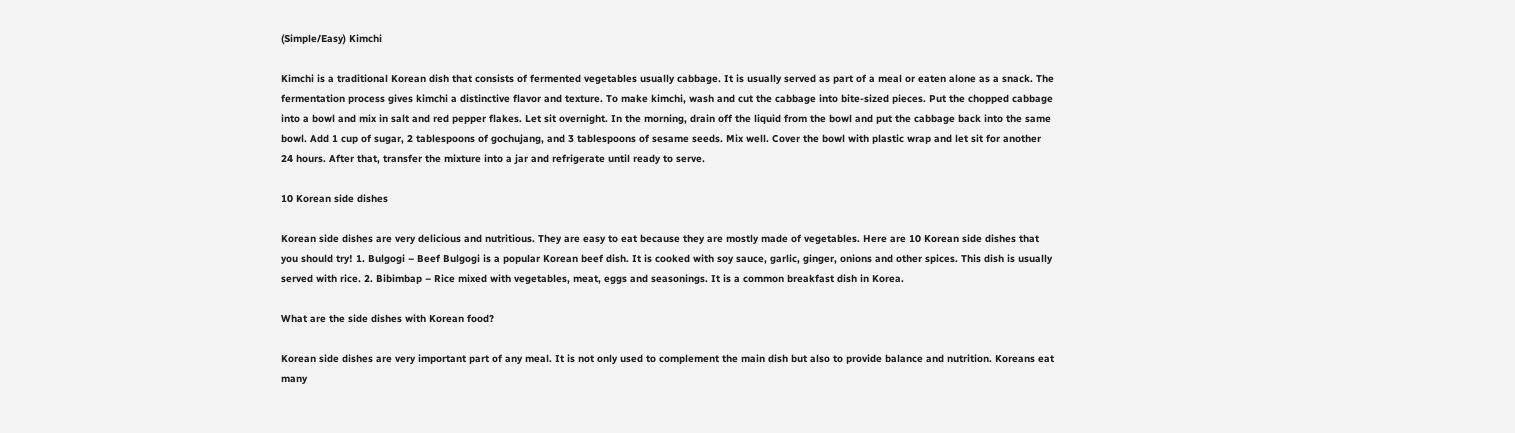(Simple/Easy) Kimchi

Kimchi is a traditional Korean dish that consists of fermented vegetables usually cabbage. It is usually served as part of a meal or eaten alone as a snack. The fermentation process gives kimchi a distinctive flavor and texture. To make kimchi, wash and cut the cabbage into bite-sized pieces. Put the chopped cabbage into a bowl and mix in salt and red pepper flakes. Let sit overnight. In the morning, drain off the liquid from the bowl and put the cabbage back into the same bowl. Add 1 cup of sugar, 2 tablespoons of gochujang, and 3 tablespoons of sesame seeds. Mix well. Cover the bowl with plastic wrap and let sit for another 24 hours. After that, transfer the mixture into a jar and refrigerate until ready to serve.

10 Korean side dishes

Korean side dishes are very delicious and nutritious. They are easy to eat because they are mostly made of vegetables. Here are 10 Korean side dishes that you should try! 1. Bulgogi – Beef Bulgogi is a popular Korean beef dish. It is cooked with soy sauce, garlic, ginger, onions and other spices. This dish is usually served with rice. 2. Bibimbap – Rice mixed with vegetables, meat, eggs and seasonings. It is a common breakfast dish in Korea.

What are the side dishes with Korean food?

Korean side dishes are very important part of any meal. It is not only used to complement the main dish but also to provide balance and nutrition. Koreans eat many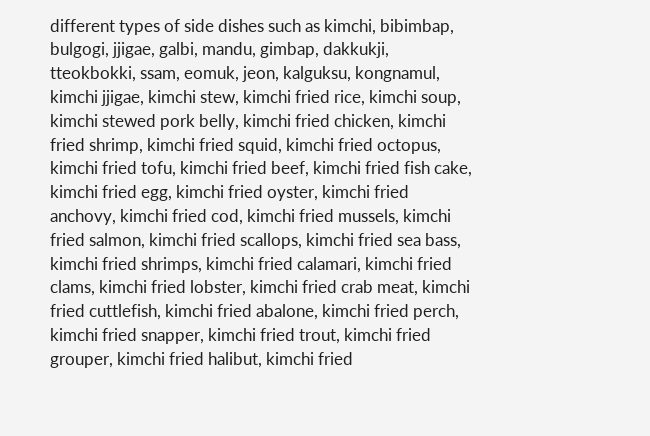different types of side dishes such as kimchi, bibimbap, bulgogi, jjigae, galbi, mandu, gimbap, dakkukji, tteokbokki, ssam, eomuk, jeon, kalguksu, kongnamul, kimchi jjigae, kimchi stew, kimchi fried rice, kimchi soup, kimchi stewed pork belly, kimchi fried chicken, kimchi fried shrimp, kimchi fried squid, kimchi fried octopus, kimchi fried tofu, kimchi fried beef, kimchi fried fish cake, kimchi fried egg, kimchi fried oyster, kimchi fried anchovy, kimchi fried cod, kimchi fried mussels, kimchi fried salmon, kimchi fried scallops, kimchi fried sea bass, kimchi fried shrimps, kimchi fried calamari, kimchi fried clams, kimchi fried lobster, kimchi fried crab meat, kimchi fried cuttlefish, kimchi fried abalone, kimchi fried perch, kimchi fried snapper, kimchi fried trout, kimchi fried grouper, kimchi fried halibut, kimchi fried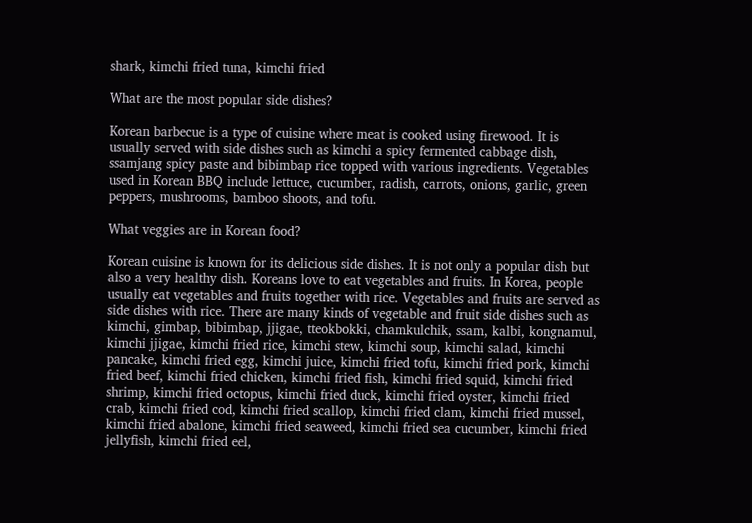shark, kimchi fried tuna, kimchi fried

What are the most popular side dishes?

Korean barbecue is a type of cuisine where meat is cooked using firewood. It is usually served with side dishes such as kimchi a spicy fermented cabbage dish, ssamjang spicy paste and bibimbap rice topped with various ingredients. Vegetables used in Korean BBQ include lettuce, cucumber, radish, carrots, onions, garlic, green peppers, mushrooms, bamboo shoots, and tofu.

What veggies are in Korean food?

Korean cuisine is known for its delicious side dishes. It is not only a popular dish but also a very healthy dish. Koreans love to eat vegetables and fruits. In Korea, people usually eat vegetables and fruits together with rice. Vegetables and fruits are served as side dishes with rice. There are many kinds of vegetable and fruit side dishes such as kimchi, gimbap, bibimbap, jjigae, tteokbokki, chamkulchik, ssam, kalbi, kongnamul, kimchi jjigae, kimchi fried rice, kimchi stew, kimchi soup, kimchi salad, kimchi pancake, kimchi fried egg, kimchi juice, kimchi fried tofu, kimchi fried pork, kimchi fried beef, kimchi fried chicken, kimchi fried fish, kimchi fried squid, kimchi fried shrimp, kimchi fried octopus, kimchi fried duck, kimchi fried oyster, kimchi fried crab, kimchi fried cod, kimchi fried scallop, kimchi fried clam, kimchi fried mussel, kimchi fried abalone, kimchi fried seaweed, kimchi fried sea cucumber, kimchi fried jellyfish, kimchi fried eel,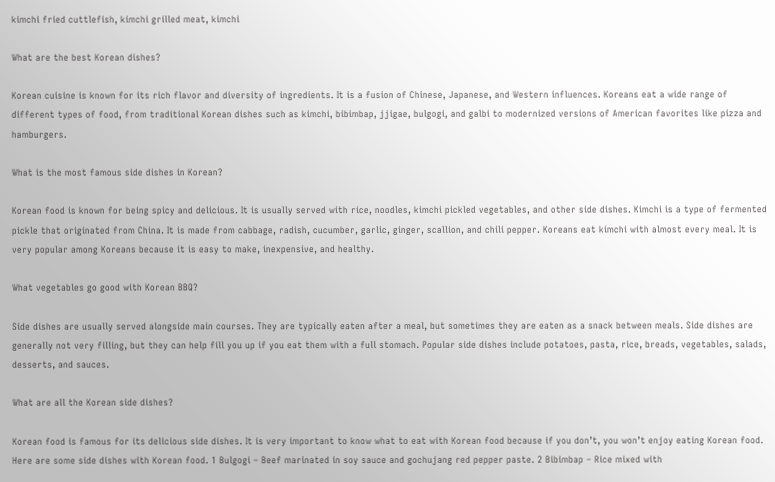kimchi fried cuttlefish, kimchi grilled meat, kimchi

What are the best Korean dishes?

Korean cuisine is known for its rich flavor and diversity of ingredients. It is a fusion of Chinese, Japanese, and Western influences. Koreans eat a wide range of different types of food, from traditional Korean dishes such as kimchi, bibimbap, jjigae, bulgogi, and galbi to modernized versions of American favorites like pizza and hamburgers.

What is the most famous side dishes in Korean?

Korean food is known for being spicy and delicious. It is usually served with rice, noodles, kimchi pickled vegetables, and other side dishes. Kimchi is a type of fermented pickle that originated from China. It is made from cabbage, radish, cucumber, garlic, ginger, scallion, and chili pepper. Koreans eat kimchi with almost every meal. It is very popular among Koreans because it is easy to make, inexpensive, and healthy.

What vegetables go good with Korean BBQ?

Side dishes are usually served alongside main courses. They are typically eaten after a meal, but sometimes they are eaten as a snack between meals. Side dishes are generally not very filling, but they can help fill you up if you eat them with a full stomach. Popular side dishes include potatoes, pasta, rice, breads, vegetables, salads, desserts, and sauces.

What are all the Korean side dishes?

Korean food is famous for its delicious side dishes. It is very important to know what to eat with Korean food because if you don’t, you won’t enjoy eating Korean food. Here are some side dishes with Korean food. 1 Bulgogi – Beef marinated in soy sauce and gochujang red pepper paste. 2 Bibimbap – Rice mixed with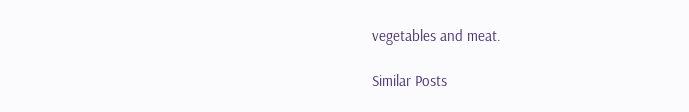vegetables and meat.

Similar Posts